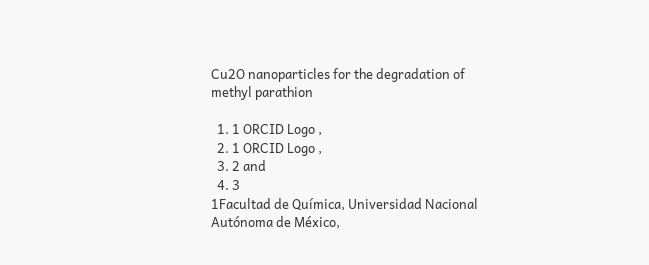Cu2O nanoparticles for the degradation of methyl parathion

  1. 1 ORCID Logo ,
  2. 1 ORCID Logo ,
  3. 2 and
  4. 3
1Facultad de Química, Universidad Nacional Autónoma de México,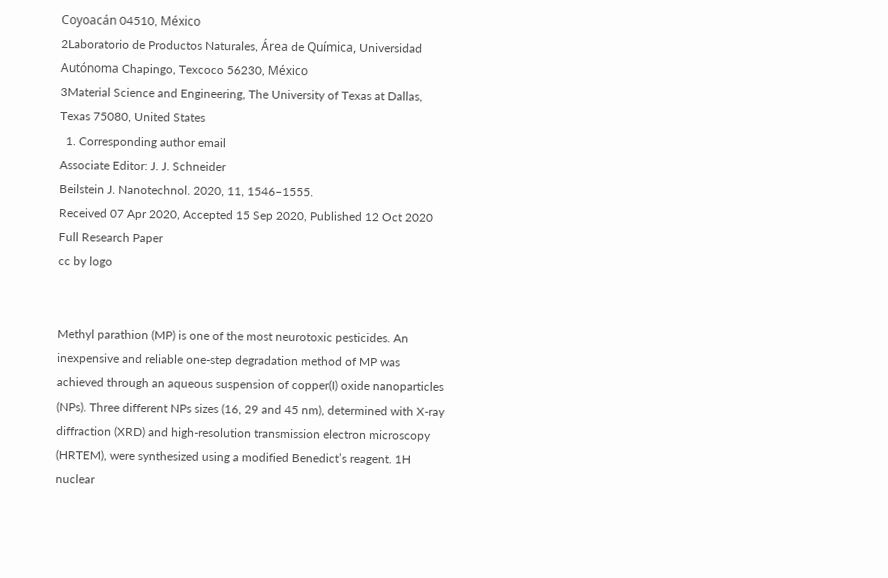Coyoacán 04510, México
2Laboratorio de Productos Naturales, Área de Química, Universidad Autónoma Chapingo, Texcoco 56230, México
3Material Science and Engineering, The University of Texas at Dallas, Texas 75080, United States
  1. Corresponding author email
Associate Editor: J. J. Schneider
Beilstein J. Nanotechnol. 2020, 11, 1546–1555.
Received 07 Apr 2020, Accepted 15 Sep 2020, Published 12 Oct 2020
Full Research Paper
cc by logo


Methyl parathion (MP) is one of the most neurotoxic pesticides. An inexpensive and reliable one-step degradation method of MP was achieved through an aqueous suspension of copper(I) oxide nanoparticles (NPs). Three different NPs sizes (16, 29 and 45 nm), determined with X-ray diffraction (XRD) and high-resolution transmission electron microscopy (HRTEM), were synthesized using a modified Benedict’s reagent. 1H nuclear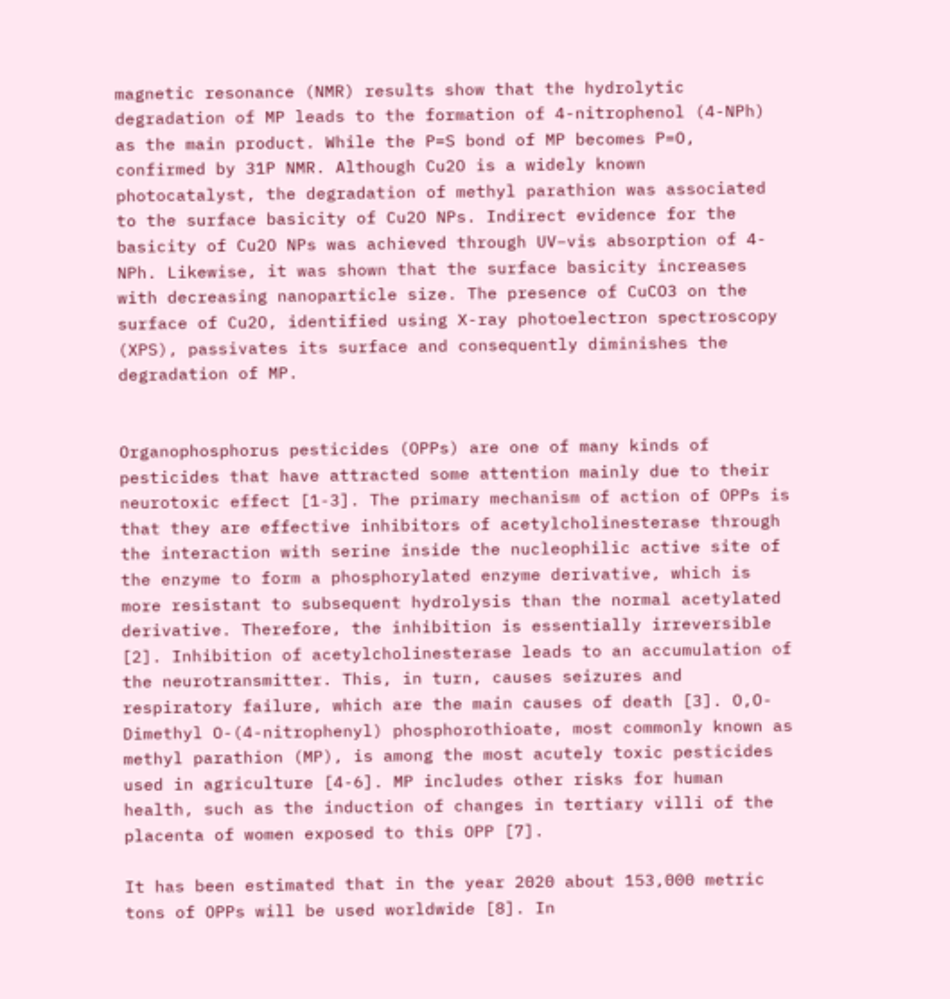magnetic resonance (NMR) results show that the hydrolytic degradation of MP leads to the formation of 4-nitrophenol (4-NPh) as the main product. While the P=S bond of MP becomes P=O, confirmed by 31P NMR. Although Cu2O is a widely known photocatalyst, the degradation of methyl parathion was associated to the surface basicity of Cu2O NPs. Indirect evidence for the basicity of Cu2O NPs was achieved through UV–vis absorption of 4-NPh. Likewise, it was shown that the surface basicity increases with decreasing nanoparticle size. The presence of CuCO3 on the surface of Cu2O, identified using X-ray photoelectron spectroscopy (XPS), passivates its surface and consequently diminishes the degradation of MP.


Organophosphorus pesticides (OPPs) are one of many kinds of pesticides that have attracted some attention mainly due to their neurotoxic effect [1-3]. The primary mechanism of action of OPPs is that they are effective inhibitors of acetylcholinesterase through the interaction with serine inside the nucleophilic active site of the enzyme to form a phosphorylated enzyme derivative, which is more resistant to subsequent hydrolysis than the normal acetylated derivative. Therefore, the inhibition is essentially irreversible [2]. Inhibition of acetylcholinesterase leads to an accumulation of the neurotransmitter. This, in turn, causes seizures and respiratory failure, which are the main causes of death [3]. O,O-Dimethyl O-(4-nitrophenyl) phosphorothioate, most commonly known as methyl parathion (MP), is among the most acutely toxic pesticides used in agriculture [4-6]. MP includes other risks for human health, such as the induction of changes in tertiary villi of the placenta of women exposed to this OPP [7].

It has been estimated that in the year 2020 about 153,000 metric tons of OPPs will be used worldwide [8]. In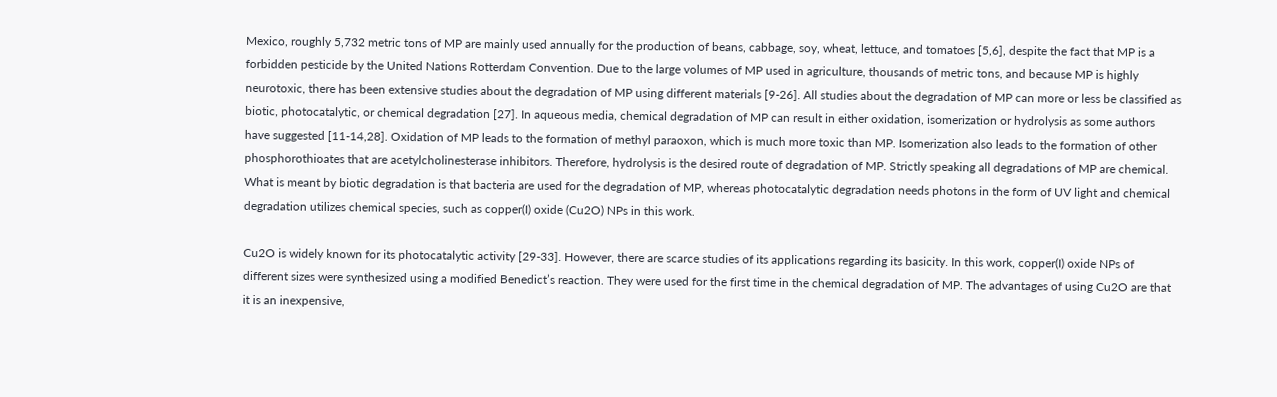Mexico, roughly 5,732 metric tons of MP are mainly used annually for the production of beans, cabbage, soy, wheat, lettuce, and tomatoes [5,6], despite the fact that MP is a forbidden pesticide by the United Nations Rotterdam Convention. Due to the large volumes of MP used in agriculture, thousands of metric tons, and because MP is highly neurotoxic, there has been extensive studies about the degradation of MP using different materials [9-26]. All studies about the degradation of MP can more or less be classified as biotic, photocatalytic, or chemical degradation [27]. In aqueous media, chemical degradation of MP can result in either oxidation, isomerization or hydrolysis as some authors have suggested [11-14,28]. Oxidation of MP leads to the formation of methyl paraoxon, which is much more toxic than MP. Isomerization also leads to the formation of other phosphorothioates that are acetylcholinesterase inhibitors. Therefore, hydrolysis is the desired route of degradation of MP. Strictly speaking all degradations of MP are chemical. What is meant by biotic degradation is that bacteria are used for the degradation of MP, whereas photocatalytic degradation needs photons in the form of UV light and chemical degradation utilizes chemical species, such as copper(I) oxide (Cu2O) NPs in this work.

Cu2O is widely known for its photocatalytic activity [29-33]. However, there are scarce studies of its applications regarding its basicity. In this work, copper(I) oxide NPs of different sizes were synthesized using a modified Benedict’s reaction. They were used for the first time in the chemical degradation of MP. The advantages of using Cu2O are that it is an inexpensive,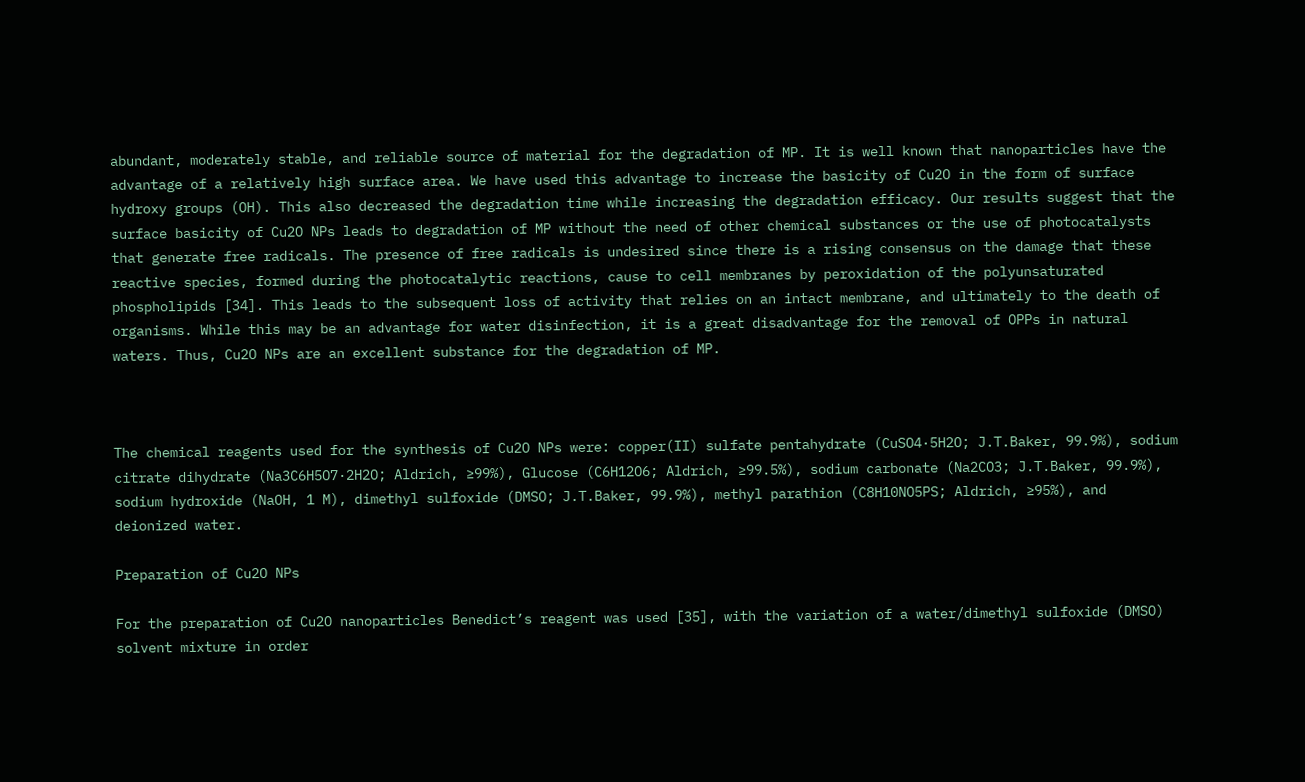abundant, moderately stable, and reliable source of material for the degradation of MP. It is well known that nanoparticles have the advantage of a relatively high surface area. We have used this advantage to increase the basicity of Cu2O in the form of surface hydroxy groups (OH). This also decreased the degradation time while increasing the degradation efficacy. Our results suggest that the surface basicity of Cu2O NPs leads to degradation of MP without the need of other chemical substances or the use of photocatalysts that generate free radicals. The presence of free radicals is undesired since there is a rising consensus on the damage that these reactive species, formed during the photocatalytic reactions, cause to cell membranes by peroxidation of the polyunsaturated phospholipids [34]. This leads to the subsequent loss of activity that relies on an intact membrane, and ultimately to the death of organisms. While this may be an advantage for water disinfection, it is a great disadvantage for the removal of OPPs in natural waters. Thus, Cu2O NPs are an excellent substance for the degradation of MP.



The chemical reagents used for the synthesis of Cu2O NPs were: copper(II) sulfate pentahydrate (CuSO4·5H2O; J.T.Baker, 99.9%), sodium citrate dihydrate (Na3C6H5O7·2H2O; Aldrich, ≥99%), Glucose (C6H12O6; Aldrich, ≥99.5%), sodium carbonate (Na2CO3; J.T.Baker, 99.9%), sodium hydroxide (NaOH, 1 M), dimethyl sulfoxide (DMSO; J.T.Baker, 99.9%), methyl parathion (C8H10NO5PS; Aldrich, ≥95%), and deionized water.

Preparation of Cu2O NPs

For the preparation of Cu2O nanoparticles Benedict’s reagent was used [35], with the variation of a water/dimethyl sulfoxide (DMSO) solvent mixture in order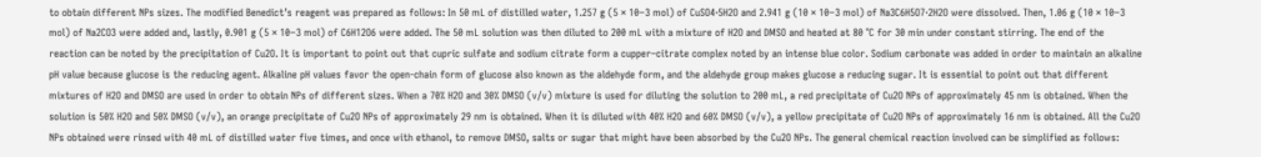to obtain different NPs sizes. The modified Benedict’s reagent was prepared as follows: In 50 mL of distilled water, 1.257 g (5 × 10−3 mol) of CuSO4·5H2O and 2.941 g (10 × 10−3 mol) of Na3C6H5O7·2H2O were dissolved. Then, 1.06 g (10 × 10−3 mol) of Na2CO3 were added and, lastly, 0.901 g (5 × 10−3 mol) of C6H12O6 were added. The 50 mL solution was then diluted to 200 mL with a mixture of H2O and DMSO and heated at 80 °C for 30 min under constant stirring. The end of the reaction can be noted by the precipitation of Cu2O. It is important to point out that cupric sulfate and sodium citrate form a cupper–citrate complex noted by an intense blue color. Sodium carbonate was added in order to maintain an alkaline pH value because glucose is the reducing agent. Alkaline pH values favor the open-chain form of glucose also known as the aldehyde form, and the aldehyde group makes glucose a reducing sugar. It is essential to point out that different mixtures of H2O and DMSO are used in order to obtain NPs of different sizes. When a 70% H2O and 30% DMSO (v/v) mixture is used for diluting the solution to 200 mL, a red precipitate of Cu2O NPs of approximately 45 nm is obtained. When the solution is 50% H2O and 50% DMSO (v/v), an orange precipitate of Cu2O NPs of approximately 29 nm is obtained. When it is diluted with 40% H2O and 60% DMSO (v/v), a yellow precipitate of Cu2O NPs of approximately 16 nm is obtained. All the Cu2O NPs obtained were rinsed with 40 mL of distilled water five times, and once with ethanol, to remove DMSO, salts or sugar that might have been absorbed by the Cu2O NPs. The general chemical reaction involved can be simplified as follows: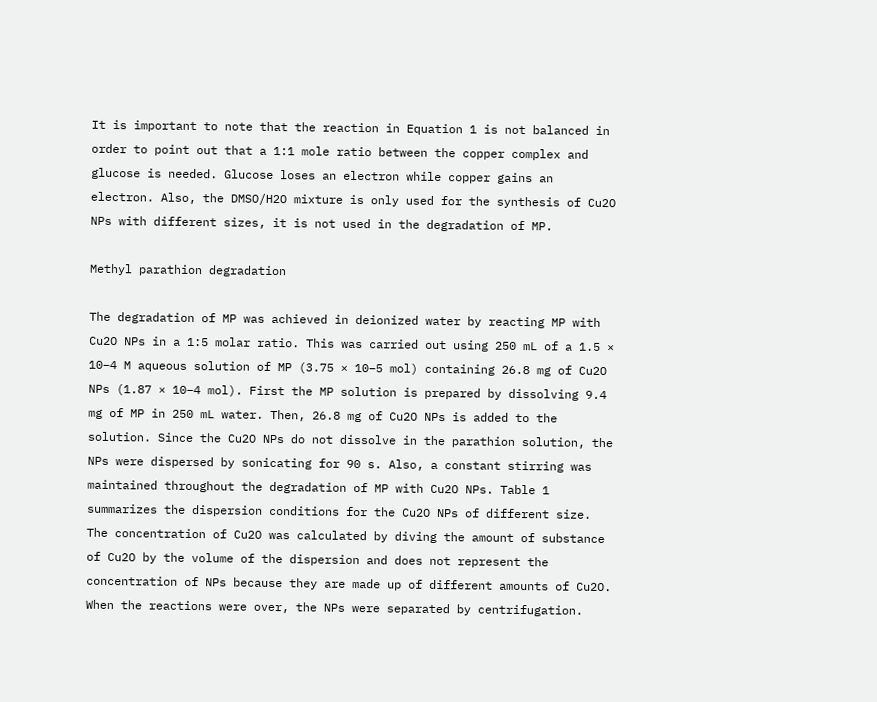It is important to note that the reaction in Equation 1 is not balanced in order to point out that a 1:1 mole ratio between the copper complex and glucose is needed. Glucose loses an electron while copper gains an electron. Also, the DMSO/H2O mixture is only used for the synthesis of Cu2O NPs with different sizes, it is not used in the degradation of MP.

Methyl parathion degradation

The degradation of MP was achieved in deionized water by reacting MP with Cu2O NPs in a 1:5 molar ratio. This was carried out using 250 mL of a 1.5 × 10−4 M aqueous solution of MP (3.75 × 10−5 mol) containing 26.8 mg of Cu2O NPs (1.87 × 10−4 mol). First the MP solution is prepared by dissolving 9.4 mg of MP in 250 mL water. Then, 26.8 mg of Cu2O NPs is added to the solution. Since the Cu2O NPs do not dissolve in the parathion solution, the NPs were dispersed by sonicating for 90 s. Also, a constant stirring was maintained throughout the degradation of MP with Cu2O NPs. Table 1 summarizes the dispersion conditions for the Cu2O NPs of different size. The concentration of Cu2O was calculated by diving the amount of substance of Cu2O by the volume of the dispersion and does not represent the concentration of NPs because they are made up of different amounts of Cu2O. When the reactions were over, the NPs were separated by centrifugation.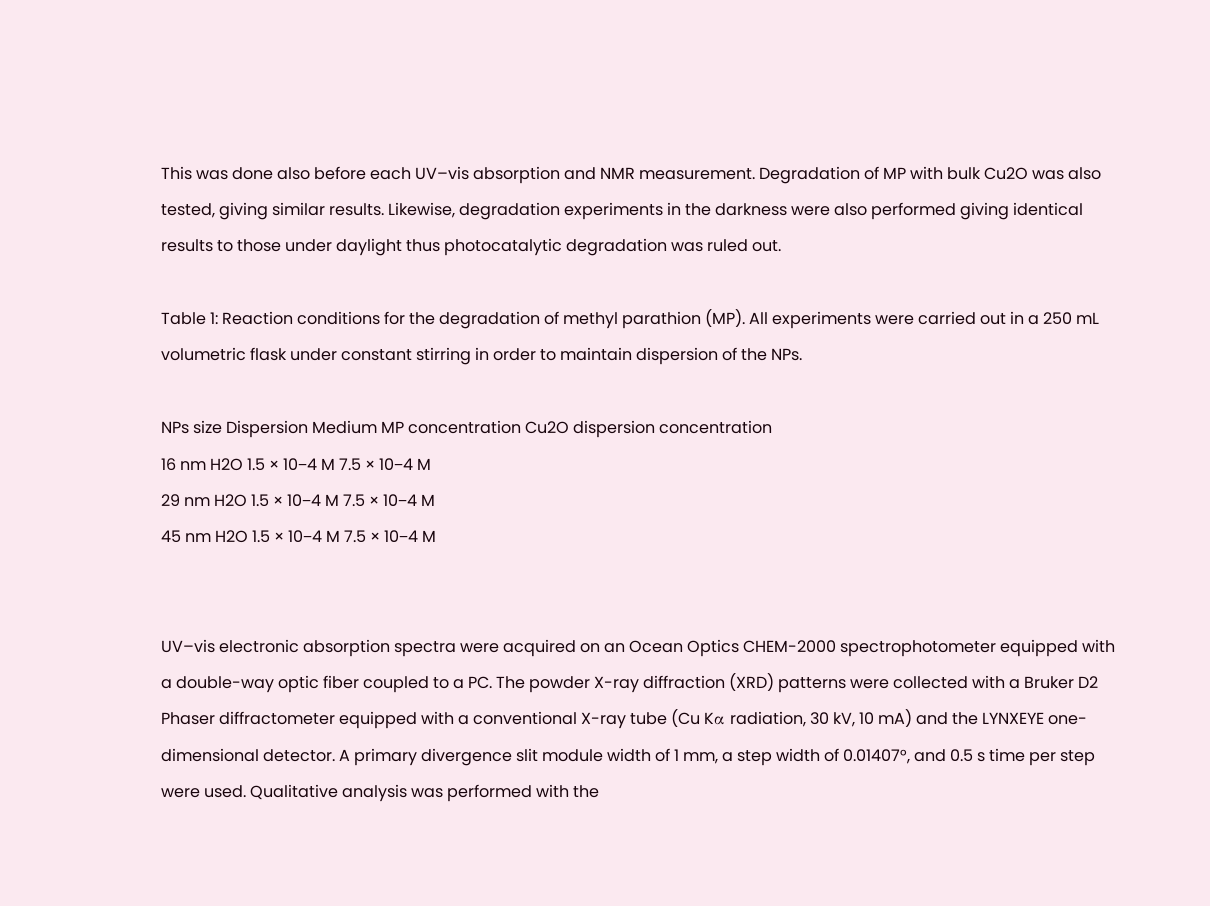This was done also before each UV–vis absorption and NMR measurement. Degradation of MP with bulk Cu2O was also tested, giving similar results. Likewise, degradation experiments in the darkness were also performed giving identical results to those under daylight thus photocatalytic degradation was ruled out.

Table 1: Reaction conditions for the degradation of methyl parathion (MP). All experiments were carried out in a 250 mL volumetric flask under constant stirring in order to maintain dispersion of the NPs.

NPs size Dispersion Medium MP concentration Cu2O dispersion concentration
16 nm H2O 1.5 × 10−4 M 7.5 × 10−4 M
29 nm H2O 1.5 × 10−4 M 7.5 × 10−4 M
45 nm H2O 1.5 × 10−4 M 7.5 × 10−4 M


UV–vis electronic absorption spectra were acquired on an Ocean Optics CHEM-2000 spectrophotometer equipped with a double-way optic fiber coupled to a PC. The powder X-ray diffraction (XRD) patterns were collected with a Bruker D2 Phaser diffractometer equipped with a conventional X-ray tube (Cu Kα radiation, 30 kV, 10 mA) and the LYNXEYE one-dimensional detector. A primary divergence slit module width of 1 mm, a step width of 0.01407°, and 0.5 s time per step were used. Qualitative analysis was performed with the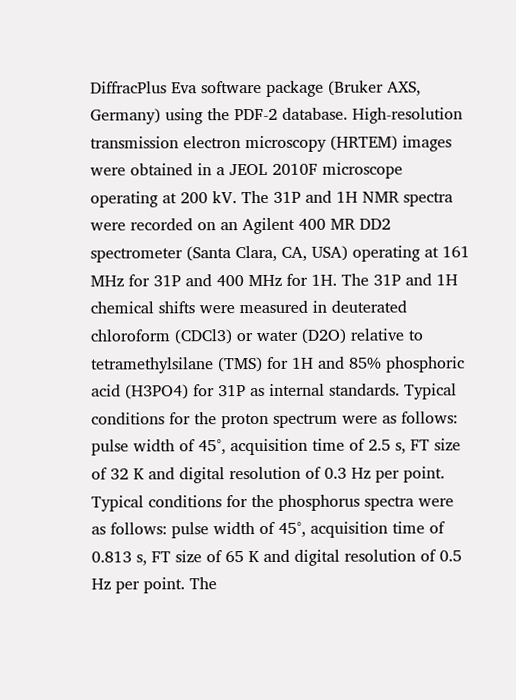DiffracPlus Eva software package (Bruker AXS, Germany) using the PDF-2 database. High-resolution transmission electron microscopy (HRTEM) images were obtained in a JEOL 2010F microscope operating at 200 kV. The 31P and 1H NMR spectra were recorded on an Agilent 400 MR DD2 spectrometer (Santa Clara, CA, USA) operating at 161 MHz for 31P and 400 MHz for 1H. The 31P and 1H chemical shifts were measured in deuterated chloroform (CDCl3) or water (D2O) relative to tetramethylsilane (TMS) for 1H and 85% phosphoric acid (H3PO4) for 31P as internal standards. Typical conditions for the proton spectrum were as follows: pulse width of 45°, acquisition time of 2.5 s, FT size of 32 K and digital resolution of 0.3 Hz per point. Typical conditions for the phosphorus spectra were as follows: pulse width of 45°, acquisition time of 0.813 s, FT size of 65 K and digital resolution of 0.5 Hz per point. The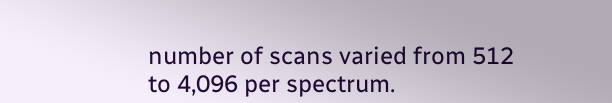number of scans varied from 512 to 4,096 per spectrum.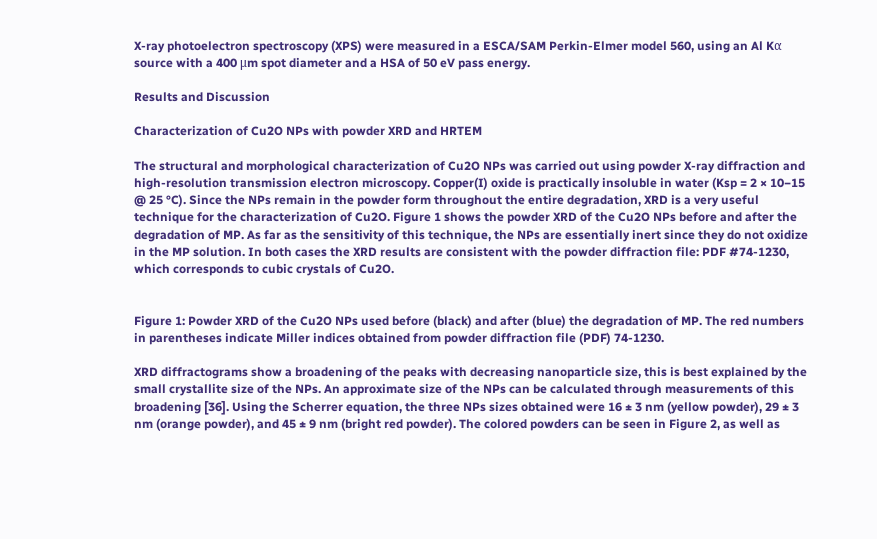X-ray photoelectron spectroscopy (XPS) were measured in a ESCA/SAM Perkin-Elmer model 560, using an Al Kα source with a 400 μm spot diameter and a HSA of 50 eV pass energy.

Results and Discussion

Characterization of Cu2O NPs with powder XRD and HRTEM

The structural and morphological characterization of Cu2O NPs was carried out using powder X-ray diffraction and high-resolution transmission electron microscopy. Copper(I) oxide is practically insoluble in water (Ksp = 2 × 10−15 @ 25 °C). Since the NPs remain in the powder form throughout the entire degradation, XRD is a very useful technique for the characterization of Cu2O. Figure 1 shows the powder XRD of the Cu2O NPs before and after the degradation of MP. As far as the sensitivity of this technique, the NPs are essentially inert since they do not oxidize in the MP solution. In both cases the XRD results are consistent with the powder diffraction file: PDF #74-1230, which corresponds to cubic crystals of Cu2O.


Figure 1: Powder XRD of the Cu2O NPs used before (black) and after (blue) the degradation of MP. The red numbers in parentheses indicate Miller indices obtained from powder diffraction file (PDF) 74-1230.

XRD diffractograms show a broadening of the peaks with decreasing nanoparticle size, this is best explained by the small crystallite size of the NPs. An approximate size of the NPs can be calculated through measurements of this broadening [36]. Using the Scherrer equation, the three NPs sizes obtained were 16 ± 3 nm (yellow powder), 29 ± 3 nm (orange powder), and 45 ± 9 nm (bright red powder). The colored powders can be seen in Figure 2, as well as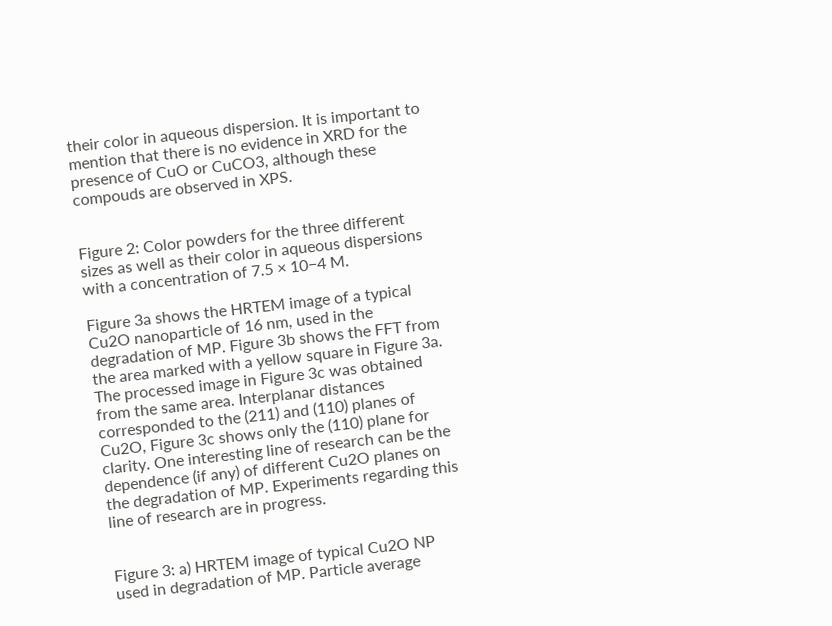their color in aqueous dispersion. It is important to mention that there is no evidence in XRD for the presence of CuO or CuCO3, although these compouds are observed in XPS.


Figure 2: Color powders for the three different sizes as well as their color in aqueous dispersions with a concentration of 7.5 × 10−4 M.

Figure 3a shows the HRTEM image of a typical Cu2O nanoparticle of 16 nm, used in the degradation of MP. Figure 3b shows the FFT from the area marked with a yellow square in Figure 3a. The processed image in Figure 3c was obtained from the same area. Interplanar distances corresponded to the (211) and (110) planes of Cu2O, Figure 3c shows only the (110) plane for clarity. One interesting line of research can be the dependence (if any) of different Cu2O planes on the degradation of MP. Experiments regarding this line of research are in progress.


Figure 3: a) HRTEM image of typical Cu2O NP used in degradation of MP. Particle average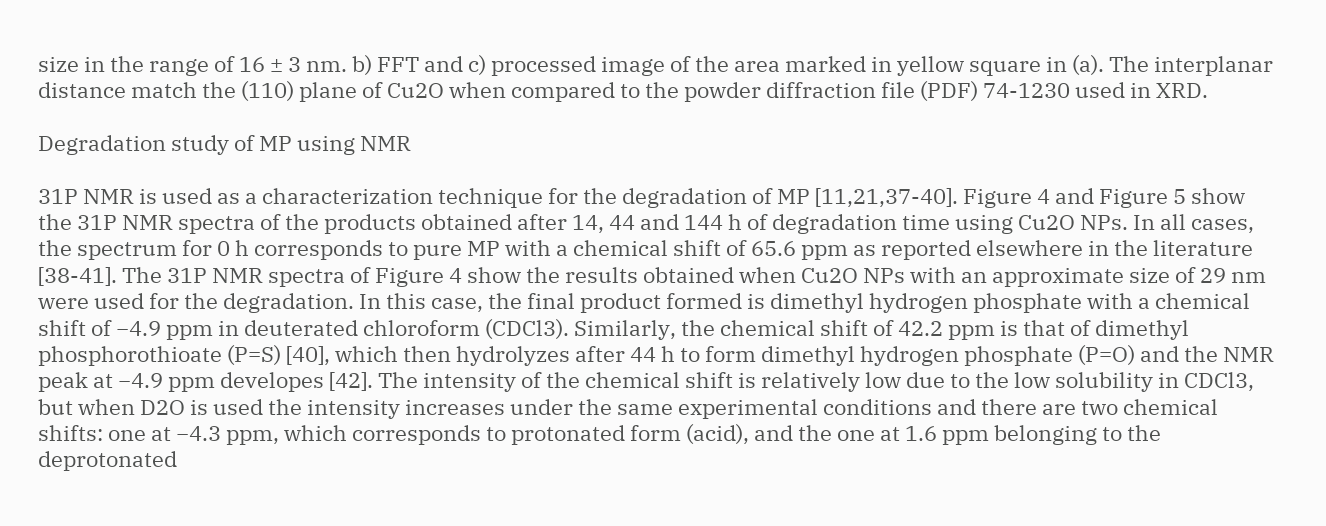size in the range of 16 ± 3 nm. b) FFT and c) processed image of the area marked in yellow square in (a). The interplanar distance match the (110) plane of Cu2O when compared to the powder diffraction file (PDF) 74-1230 used in XRD.

Degradation study of MP using NMR

31P NMR is used as a characterization technique for the degradation of MP [11,21,37-40]. Figure 4 and Figure 5 show the 31P NMR spectra of the products obtained after 14, 44 and 144 h of degradation time using Cu2O NPs. In all cases, the spectrum for 0 h corresponds to pure MP with a chemical shift of 65.6 ppm as reported elsewhere in the literature [38-41]. The 31P NMR spectra of Figure 4 show the results obtained when Cu2O NPs with an approximate size of 29 nm were used for the degradation. In this case, the final product formed is dimethyl hydrogen phosphate with a chemical shift of −4.9 ppm in deuterated chloroform (CDCl3). Similarly, the chemical shift of 42.2 ppm is that of dimethyl phosphorothioate (P=S) [40], which then hydrolyzes after 44 h to form dimethyl hydrogen phosphate (P=O) and the NMR peak at −4.9 ppm developes [42]. The intensity of the chemical shift is relatively low due to the low solubility in CDCl3, but when D2O is used the intensity increases under the same experimental conditions and there are two chemical shifts: one at −4.3 ppm, which corresponds to protonated form (acid), and the one at 1.6 ppm belonging to the deprotonated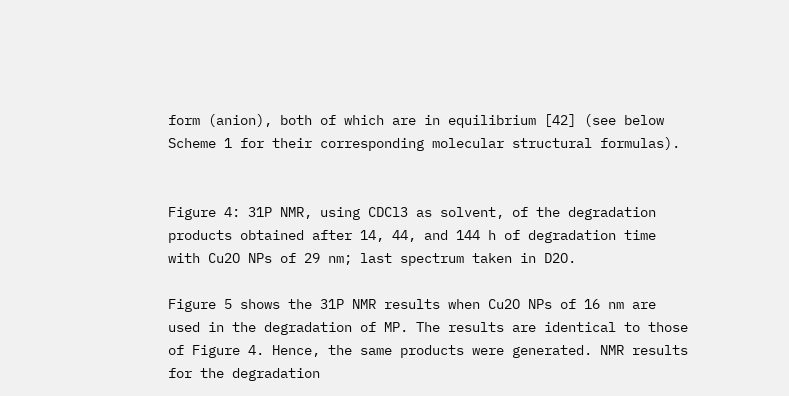form (anion), both of which are in equilibrium [42] (see below Scheme 1 for their corresponding molecular structural formulas).


Figure 4: 31P NMR, using CDCl3 as solvent, of the degradation products obtained after 14, 44, and 144 h of degradation time with Cu2O NPs of 29 nm; last spectrum taken in D2O.

Figure 5 shows the 31P NMR results when Cu2O NPs of 16 nm are used in the degradation of MP. The results are identical to those of Figure 4. Hence, the same products were generated. NMR results for the degradation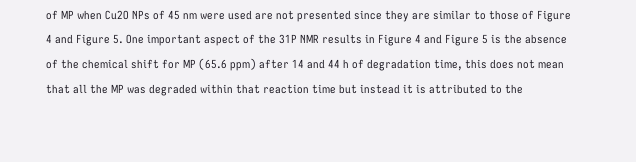of MP when Cu2O NPs of 45 nm were used are not presented since they are similar to those of Figure 4 and Figure 5. One important aspect of the 31P NMR results in Figure 4 and Figure 5 is the absence of the chemical shift for MP (65.6 ppm) after 14 and 44 h of degradation time, this does not mean that all the MP was degraded within that reaction time but instead it is attributed to the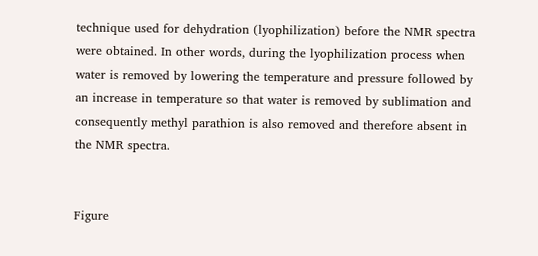technique used for dehydration (lyophilization) before the NMR spectra were obtained. In other words, during the lyophilization process when water is removed by lowering the temperature and pressure followed by an increase in temperature so that water is removed by sublimation and consequently methyl parathion is also removed and therefore absent in the NMR spectra.


Figure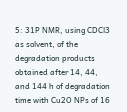5: 31P NMR, using CDCl3 as solvent, of the degradation products obtained after 14, 44, and 144 h of degradation time with Cu2O NPs of 16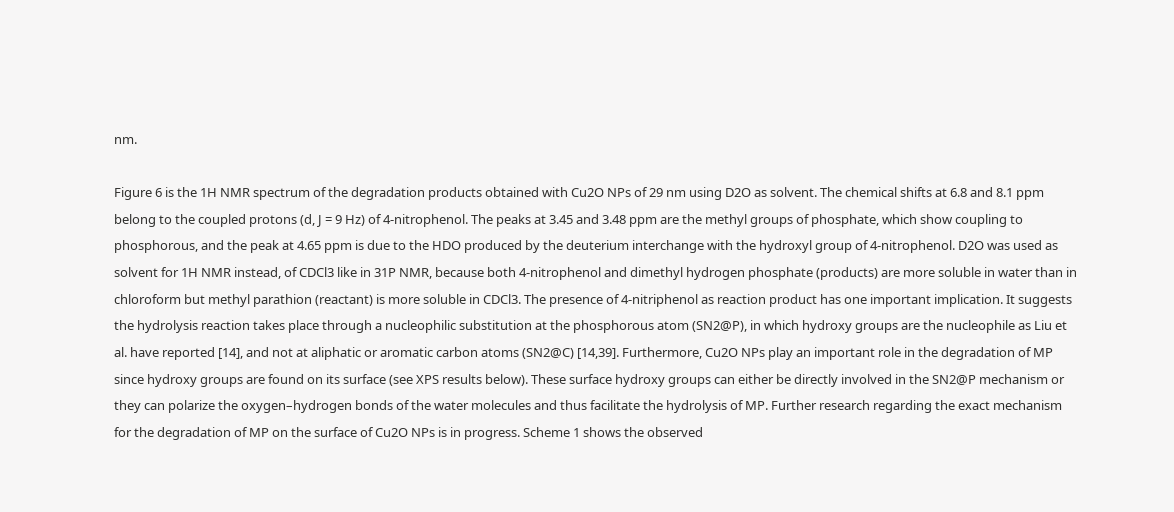nm.

Figure 6 is the 1H NMR spectrum of the degradation products obtained with Cu2O NPs of 29 nm using D2O as solvent. The chemical shifts at 6.8 and 8.1 ppm belong to the coupled protons (d, J = 9 Hz) of 4-nitrophenol. The peaks at 3.45 and 3.48 ppm are the methyl groups of phosphate, which show coupling to phosphorous, and the peak at 4.65 ppm is due to the HDO produced by the deuterium interchange with the hydroxyl group of 4-nitrophenol. D2O was used as solvent for 1H NMR instead, of CDCl3 like in 31P NMR, because both 4-nitrophenol and dimethyl hydrogen phosphate (products) are more soluble in water than in chloroform but methyl parathion (reactant) is more soluble in CDCl3. The presence of 4-nitriphenol as reaction product has one important implication. It suggests the hydrolysis reaction takes place through a nucleophilic substitution at the phosphorous atom (SN2@P), in which hydroxy groups are the nucleophile as Liu et al. have reported [14], and not at aliphatic or aromatic carbon atoms (SN2@C) [14,39]. Furthermore, Cu2O NPs play an important role in the degradation of MP since hydroxy groups are found on its surface (see XPS results below). These surface hydroxy groups can either be directly involved in the SN2@P mechanism or they can polarize the oxygen–hydrogen bonds of the water molecules and thus facilitate the hydrolysis of MP. Further research regarding the exact mechanism for the degradation of MP on the surface of Cu2O NPs is in progress. Scheme 1 shows the observed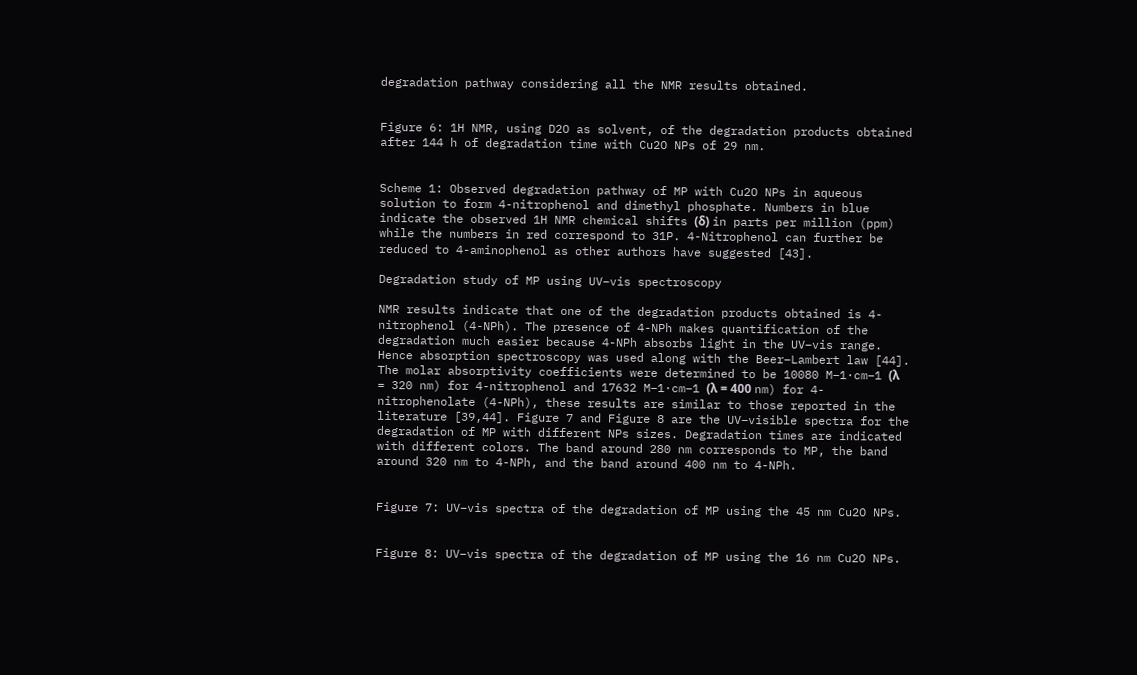degradation pathway considering all the NMR results obtained.


Figure 6: 1H NMR, using D2O as solvent, of the degradation products obtained after 144 h of degradation time with Cu2O NPs of 29 nm.


Scheme 1: Observed degradation pathway of MP with Cu2O NPs in aqueous solution to form 4-nitrophenol and dimethyl phosphate. Numbers in blue indicate the observed 1H NMR chemical shifts (δ) in parts per million (ppm) while the numbers in red correspond to 31P. 4-Nitrophenol can further be reduced to 4-aminophenol as other authors have suggested [43].

Degradation study of MP using UV–vis spectroscopy

NMR results indicate that one of the degradation products obtained is 4-nitrophenol (4-NPh). The presence of 4-NPh makes quantification of the degradation much easier because 4-NPh absorbs light in the UV–vis range. Hence absorption spectroscopy was used along with the Beer–Lambert law [44]. The molar absorptivity coefficients were determined to be 10080 M−1·cm−1 (λ = 320 nm) for 4-nitrophenol and 17632 M−1·cm−1 (λ = 400 nm) for 4-nitrophenolate (4-NPh), these results are similar to those reported in the literature [39,44]. Figure 7 and Figure 8 are the UV–visible spectra for the degradation of MP with different NPs sizes. Degradation times are indicated with different colors. The band around 280 nm corresponds to MP, the band around 320 nm to 4-NPh, and the band around 400 nm to 4-NPh.


Figure 7: UV–vis spectra of the degradation of MP using the 45 nm Cu2O NPs.


Figure 8: UV–vis spectra of the degradation of MP using the 16 nm Cu2O NPs.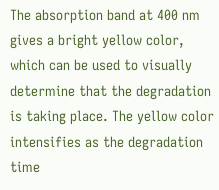The absorption band at 400 nm gives a bright yellow color, which can be used to visually determine that the degradation is taking place. The yellow color intensifies as the degradation time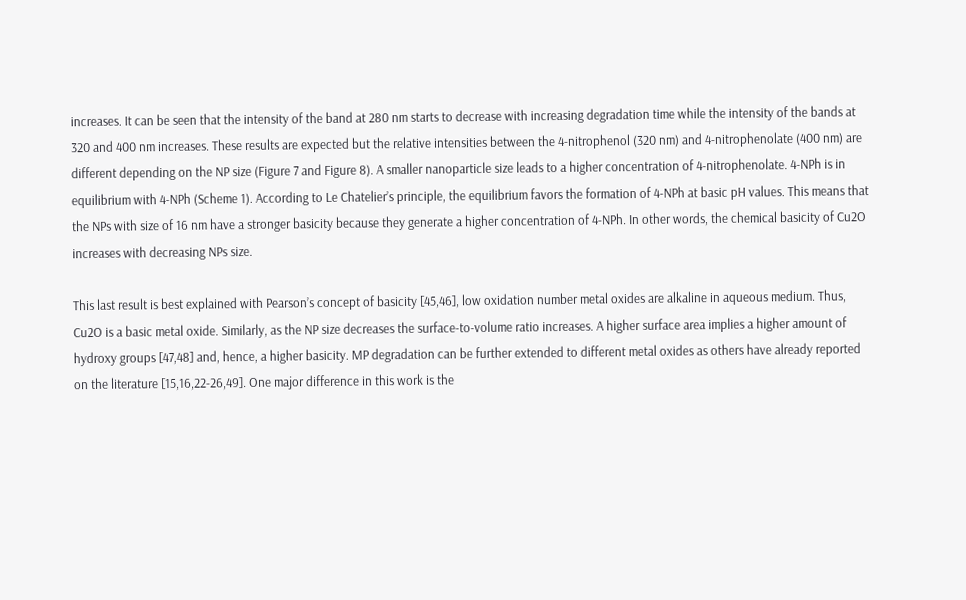increases. It can be seen that the intensity of the band at 280 nm starts to decrease with increasing degradation time while the intensity of the bands at 320 and 400 nm increases. These results are expected but the relative intensities between the 4-nitrophenol (320 nm) and 4-nitrophenolate (400 nm) are different depending on the NP size (Figure 7 and Figure 8). A smaller nanoparticle size leads to a higher concentration of 4-nitrophenolate. 4-NPh is in equilibrium with 4-NPh (Scheme 1). According to Le Chatelier’s principle, the equilibrium favors the formation of 4-NPh at basic pH values. This means that the NPs with size of 16 nm have a stronger basicity because they generate a higher concentration of 4-NPh. In other words, the chemical basicity of Cu2O increases with decreasing NPs size.

This last result is best explained with Pearson’s concept of basicity [45,46], low oxidation number metal oxides are alkaline in aqueous medium. Thus, Cu2O is a basic metal oxide. Similarly, as the NP size decreases the surface-to-volume ratio increases. A higher surface area implies a higher amount of hydroxy groups [47,48] and, hence, a higher basicity. MP degradation can be further extended to different metal oxides as others have already reported on the literature [15,16,22-26,49]. One major difference in this work is the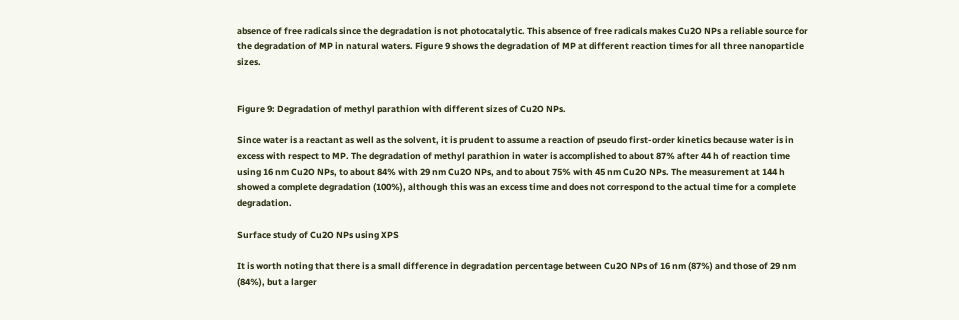absence of free radicals since the degradation is not photocatalytic. This absence of free radicals makes Cu2O NPs a reliable source for the degradation of MP in natural waters. Figure 9 shows the degradation of MP at different reaction times for all three nanoparticle sizes.


Figure 9: Degradation of methyl parathion with different sizes of Cu2O NPs.

Since water is a reactant as well as the solvent, it is prudent to assume a reaction of pseudo first-order kinetics because water is in excess with respect to MP. The degradation of methyl parathion in water is accomplished to about 87% after 44 h of reaction time using 16 nm Cu2O NPs, to about 84% with 29 nm Cu2O NPs, and to about 75% with 45 nm Cu2O NPs. The measurement at 144 h showed a complete degradation (100%), although this was an excess time and does not correspond to the actual time for a complete degradation.

Surface study of Cu2O NPs using XPS

It is worth noting that there is a small difference in degradation percentage between Cu2O NPs of 16 nm (87%) and those of 29 nm (84%), but a larger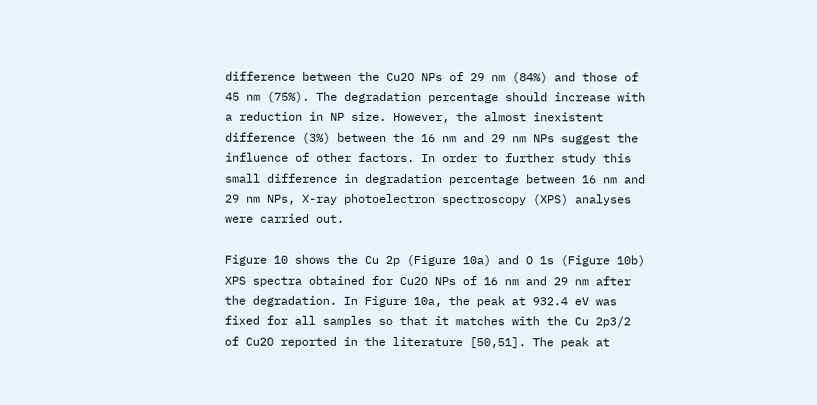difference between the Cu2O NPs of 29 nm (84%) and those of 45 nm (75%). The degradation percentage should increase with a reduction in NP size. However, the almost inexistent difference (3%) between the 16 nm and 29 nm NPs suggest the influence of other factors. In order to further study this small difference in degradation percentage between 16 nm and 29 nm NPs, X-ray photoelectron spectroscopy (XPS) analyses were carried out.

Figure 10 shows the Cu 2p (Figure 10a) and O 1s (Figure 10b) XPS spectra obtained for Cu2O NPs of 16 nm and 29 nm after the degradation. In Figure 10a, the peak at 932.4 eV was fixed for all samples so that it matches with the Cu 2p3/2 of Cu2O reported in the literature [50,51]. The peak at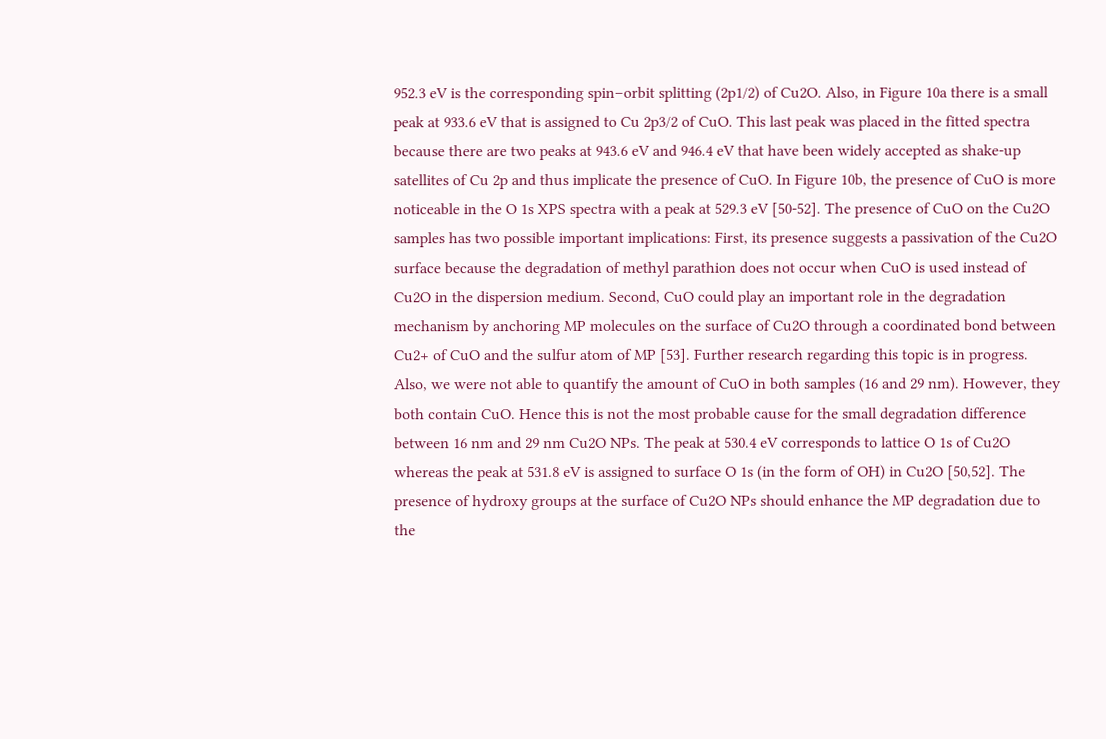952.3 eV is the corresponding spin–orbit splitting (2p1/2) of Cu2O. Also, in Figure 10a there is a small peak at 933.6 eV that is assigned to Cu 2p3/2 of CuO. This last peak was placed in the fitted spectra because there are two peaks at 943.6 eV and 946.4 eV that have been widely accepted as shake-up satellites of Cu 2p and thus implicate the presence of CuO. In Figure 10b, the presence of CuO is more noticeable in the O 1s XPS spectra with a peak at 529.3 eV [50-52]. The presence of CuO on the Cu2O samples has two possible important implications: First, its presence suggests a passivation of the Cu2O surface because the degradation of methyl parathion does not occur when CuO is used instead of Cu2O in the dispersion medium. Second, CuO could play an important role in the degradation mechanism by anchoring MP molecules on the surface of Cu2O through a coordinated bond between Cu2+ of CuO and the sulfur atom of MP [53]. Further research regarding this topic is in progress. Also, we were not able to quantify the amount of CuO in both samples (16 and 29 nm). However, they both contain CuO. Hence this is not the most probable cause for the small degradation difference between 16 nm and 29 nm Cu2O NPs. The peak at 530.4 eV corresponds to lattice O 1s of Cu2O whereas the peak at 531.8 eV is assigned to surface O 1s (in the form of OH) in Cu2O [50,52]. The presence of hydroxy groups at the surface of Cu2O NPs should enhance the MP degradation due to the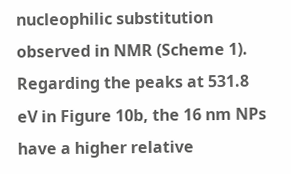nucleophilic substitution observed in NMR (Scheme 1). Regarding the peaks at 531.8 eV in Figure 10b, the 16 nm NPs have a higher relative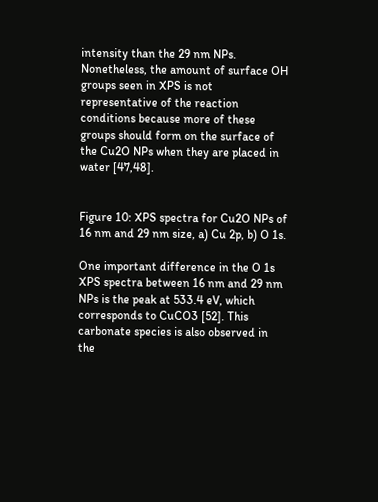intensity than the 29 nm NPs. Nonetheless, the amount of surface OH groups seen in XPS is not representative of the reaction conditions because more of these groups should form on the surface of the Cu2O NPs when they are placed in water [47,48].


Figure 10: XPS spectra for Cu2O NPs of 16 nm and 29 nm size, a) Cu 2p, b) O 1s.

One important difference in the O 1s XPS spectra between 16 nm and 29 nm NPs is the peak at 533.4 eV, which corresponds to CuCO3 [52]. This carbonate species is also observed in the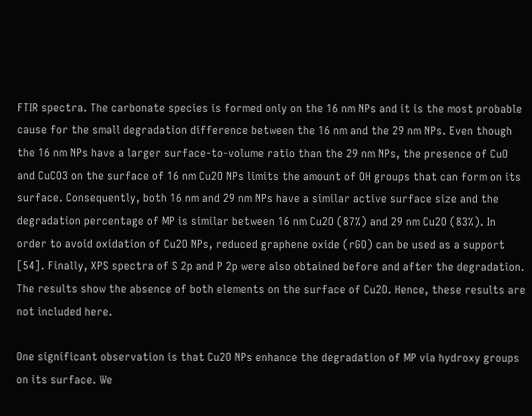FTIR spectra. The carbonate species is formed only on the 16 nm NPs and it is the most probable cause for the small degradation difference between the 16 nm and the 29 nm NPs. Even though the 16 nm NPs have a larger surface-to-volume ratio than the 29 nm NPs, the presence of CuO and CuCO3 on the surface of 16 nm Cu2O NPs limits the amount of OH groups that can form on its surface. Consequently, both 16 nm and 29 nm NPs have a similar active surface size and the degradation percentage of MP is similar between 16 nm Cu2O (87%) and 29 nm Cu2O (83%). In order to avoid oxidation of Cu2O NPs, reduced graphene oxide (rGO) can be used as a support [54]. Finally, XPS spectra of S 2p and P 2p were also obtained before and after the degradation. The results show the absence of both elements on the surface of Cu2O. Hence, these results are not included here.

One significant observation is that Cu2O NPs enhance the degradation of MP via hydroxy groups on its surface. We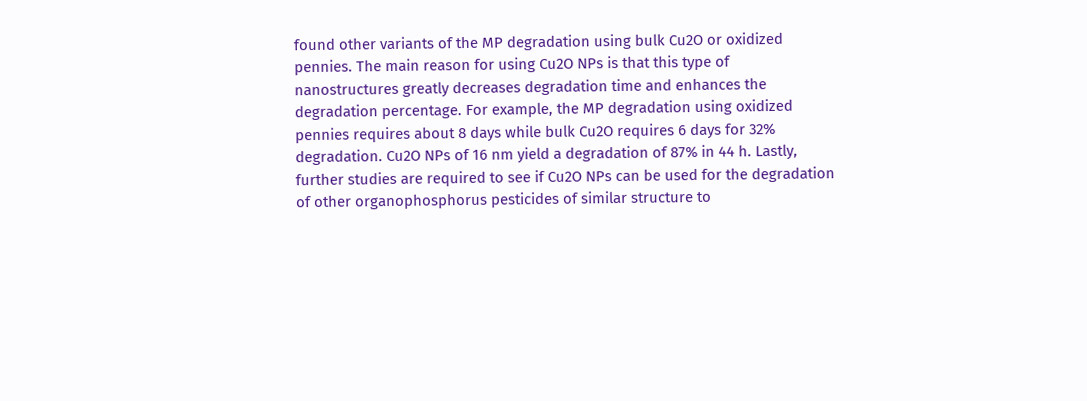found other variants of the MP degradation using bulk Cu2O or oxidized pennies. The main reason for using Cu2O NPs is that this type of nanostructures greatly decreases degradation time and enhances the degradation percentage. For example, the MP degradation using oxidized pennies requires about 8 days while bulk Cu2O requires 6 days for 32% degradation. Cu2O NPs of 16 nm yield a degradation of 87% in 44 h. Lastly, further studies are required to see if Cu2O NPs can be used for the degradation of other organophosphorus pesticides of similar structure to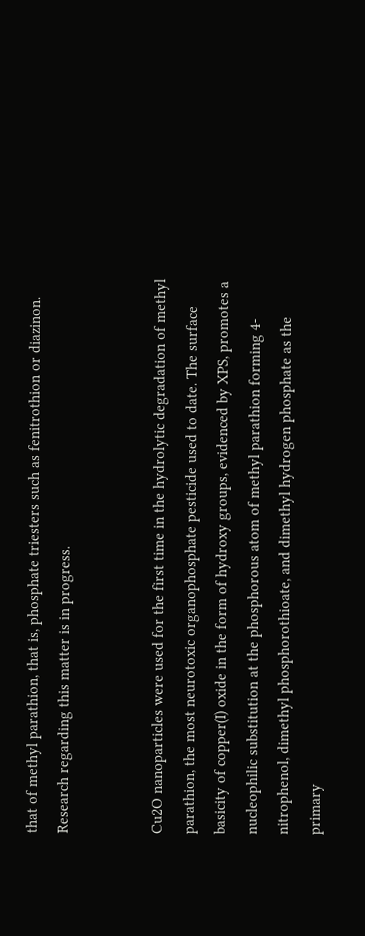that of methyl parathion, that is, phosphate triesters such as fenitrothion or diazinon. Research regarding this matter is in progress.


Cu2O nanoparticles were used for the first time in the hydrolytic degradation of methyl parathion, the most neurotoxic organophosphate pesticide used to date. The surface basicity of copper(I) oxide in the form of hydroxy groups, evidenced by XPS, promotes a nucleophilic substitution at the phosphorous atom of methyl parathion forming 4-nitrophenol, dimethyl phosphorothioate, and dimethyl hydrogen phosphate as the primary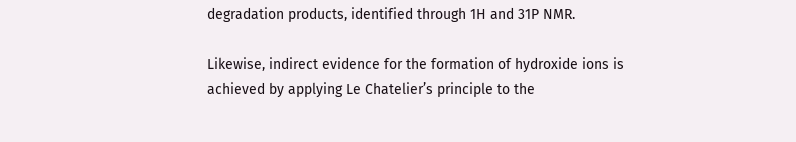degradation products, identified through 1H and 31P NMR.

Likewise, indirect evidence for the formation of hydroxide ions is achieved by applying Le Chatelier’s principle to the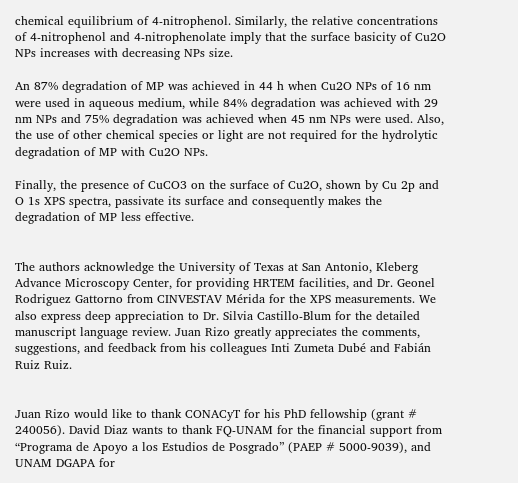chemical equilibrium of 4-nitrophenol. Similarly, the relative concentrations of 4-nitrophenol and 4-nitrophenolate imply that the surface basicity of Cu2O NPs increases with decreasing NPs size.

An 87% degradation of MP was achieved in 44 h when Cu2O NPs of 16 nm were used in aqueous medium, while 84% degradation was achieved with 29 nm NPs and 75% degradation was achieved when 45 nm NPs were used. Also, the use of other chemical species or light are not required for the hydrolytic degradation of MP with Cu2O NPs.

Finally, the presence of CuCO3 on the surface of Cu2O, shown by Cu 2p and O 1s XPS spectra, passivate its surface and consequently makes the degradation of MP less effective.


The authors acknowledge the University of Texas at San Antonio, Kleberg Advance Microscopy Center, for providing HRTEM facilities, and Dr. Geonel Rodriguez Gattorno from CINVESTAV Mérida for the XPS measurements. We also express deep appreciation to Dr. Silvia Castillo-Blum for the detailed manuscript language review. Juan Rizo greatly appreciates the comments, suggestions, and feedback from his colleagues Inti Zumeta Dubé and Fabián Ruiz Ruiz.


Juan Rizo would like to thank CONACyT for his PhD fellowship (grant # 240056). David Diaz wants to thank FQ-UNAM for the financial support from “Programa de Apoyo a los Estudios de Posgrado” (PAEP # 5000-9039), and UNAM DGAPA for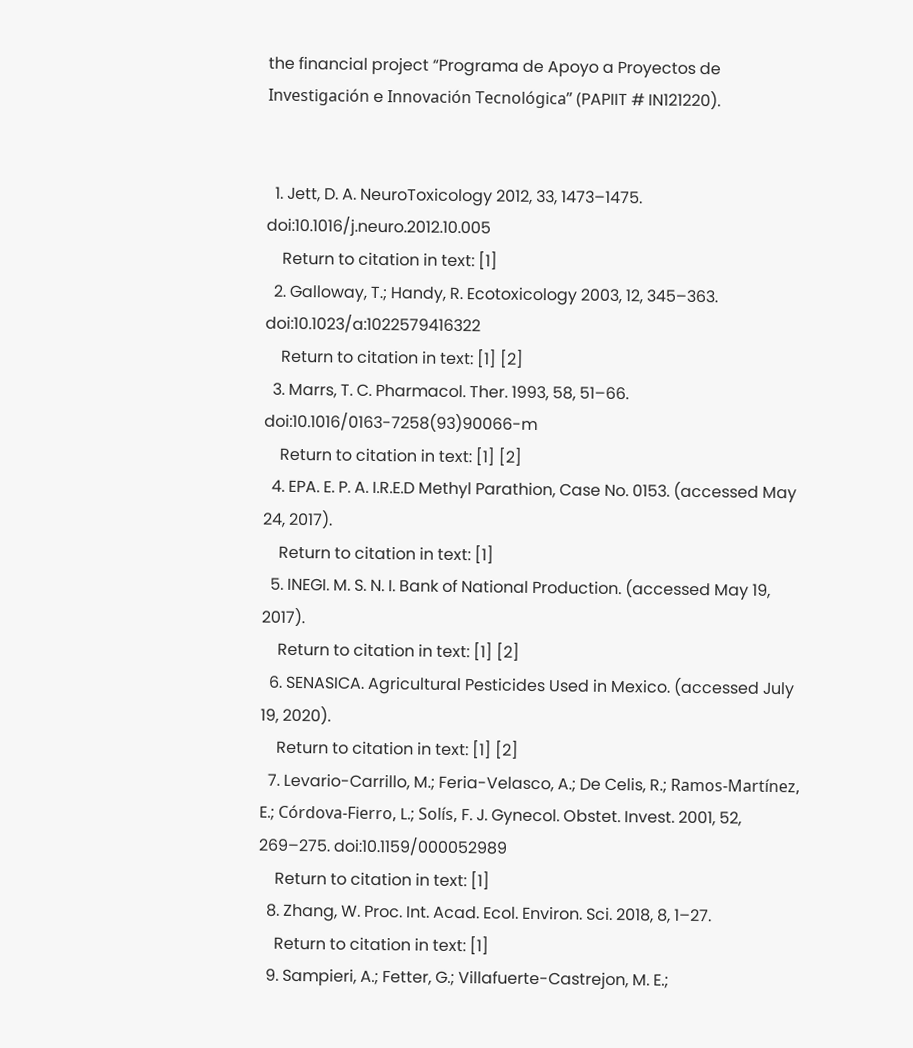the financial project “Programa de Apoyo a Proyectos de Investigación e Innovación Tecnológica” (PAPIIT # IN121220).


  1. Jett, D. A. NeuroToxicology 2012, 33, 1473–1475. doi:10.1016/j.neuro.2012.10.005
    Return to citation in text: [1]
  2. Galloway, T.; Handy, R. Ecotoxicology 2003, 12, 345–363. doi:10.1023/a:1022579416322
    Return to citation in text: [1] [2]
  3. Marrs, T. C. Pharmacol. Ther. 1993, 58, 51–66. doi:10.1016/0163-7258(93)90066-m
    Return to citation in text: [1] [2]
  4. EPA. E. P. A. I.R.E.D Methyl Parathion, Case No. 0153. (accessed May 24, 2017).
    Return to citation in text: [1]
  5. INEGI. M. S. N. I. Bank of National Production. (accessed May 19, 2017).
    Return to citation in text: [1] [2]
  6. SENASICA. Agricultural Pesticides Used in Mexico. (accessed July 19, 2020).
    Return to citation in text: [1] [2]
  7. Levario-Carrillo, M.; Feria-Velasco, A.; De Celis, R.; Ramos-Martínez, E.; Córdova-Fierro, L.; Solís, F. J. Gynecol. Obstet. Invest. 2001, 52, 269–275. doi:10.1159/000052989
    Return to citation in text: [1]
  8. Zhang, W. Proc. Int. Acad. Ecol. Environ. Sci. 2018, 8, 1–27.
    Return to citation in text: [1]
  9. Sampieri, A.; Fetter, G.; Villafuerte-Castrejon, M. E.;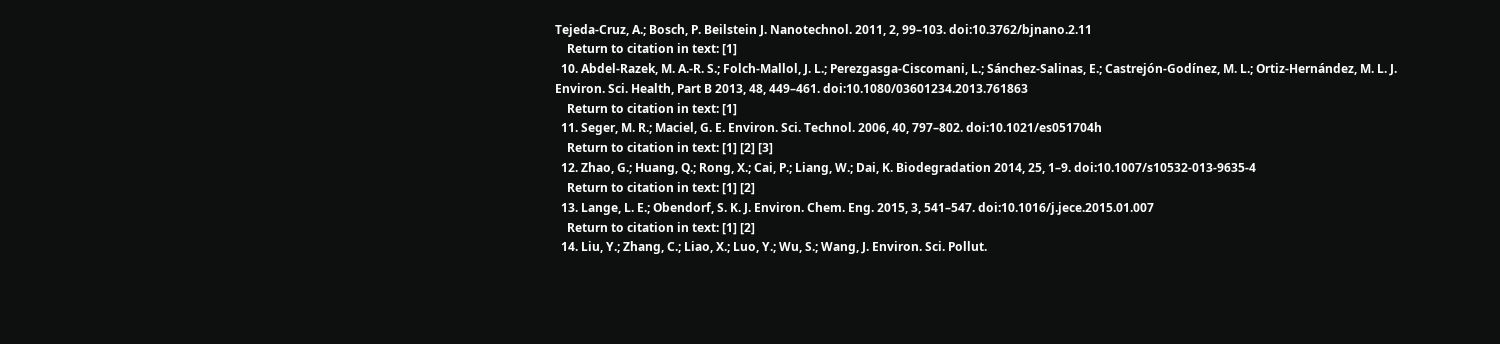Tejeda-Cruz, A.; Bosch, P. Beilstein J. Nanotechnol. 2011, 2, 99–103. doi:10.3762/bjnano.2.11
    Return to citation in text: [1]
  10. Abdel-Razek, M. A.-R. S.; Folch-Mallol, J. L.; Perezgasga-Ciscomani, L.; Sánchez-Salinas, E.; Castrejón-Godínez, M. L.; Ortiz-Hernández, M. L. J. Environ. Sci. Health, Part B 2013, 48, 449–461. doi:10.1080/03601234.2013.761863
    Return to citation in text: [1]
  11. Seger, M. R.; Maciel, G. E. Environ. Sci. Technol. 2006, 40, 797–802. doi:10.1021/es051704h
    Return to citation in text: [1] [2] [3]
  12. Zhao, G.; Huang, Q.; Rong, X.; Cai, P.; Liang, W.; Dai, K. Biodegradation 2014, 25, 1–9. doi:10.1007/s10532-013-9635-4
    Return to citation in text: [1] [2]
  13. Lange, L. E.; Obendorf, S. K. J. Environ. Chem. Eng. 2015, 3, 541–547. doi:10.1016/j.jece.2015.01.007
    Return to citation in text: [1] [2]
  14. Liu, Y.; Zhang, C.; Liao, X.; Luo, Y.; Wu, S.; Wang, J. Environ. Sci. Pollut.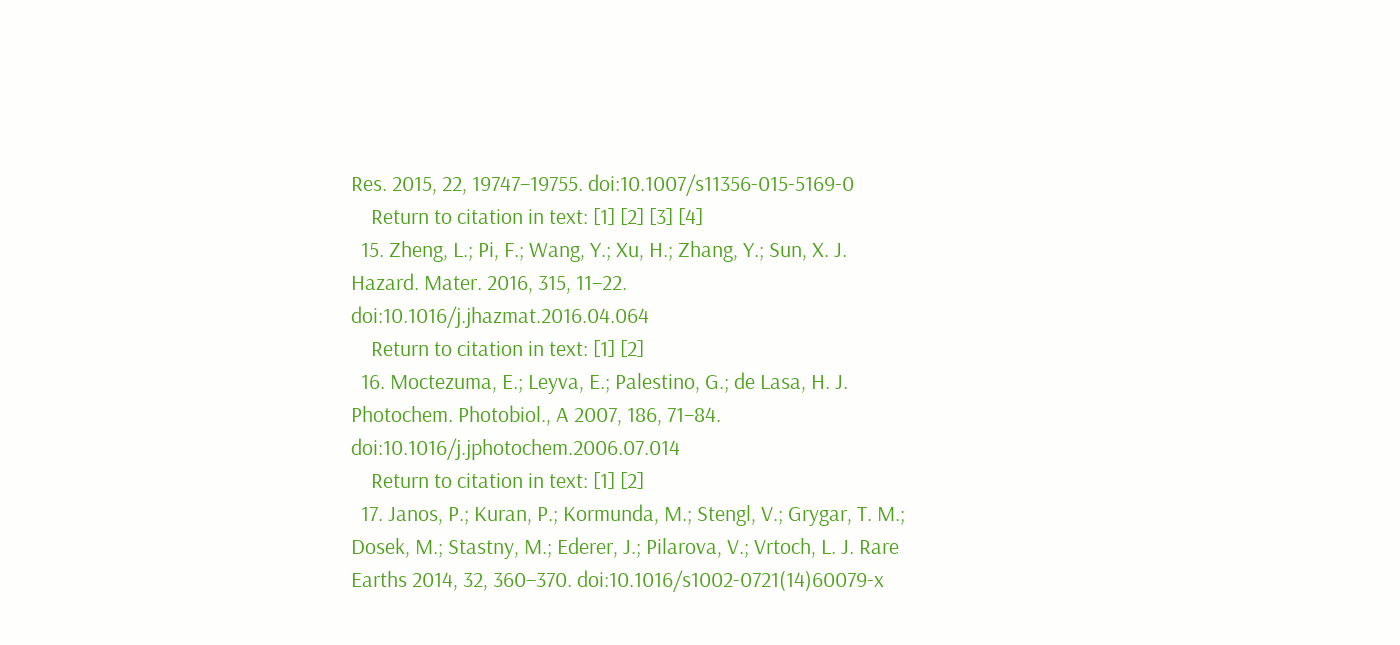Res. 2015, 22, 19747–19755. doi:10.1007/s11356-015-5169-0
    Return to citation in text: [1] [2] [3] [4]
  15. Zheng, L.; Pi, F.; Wang, Y.; Xu, H.; Zhang, Y.; Sun, X. J. Hazard. Mater. 2016, 315, 11–22. doi:10.1016/j.jhazmat.2016.04.064
    Return to citation in text: [1] [2]
  16. Moctezuma, E.; Leyva, E.; Palestino, G.; de Lasa, H. J. Photochem. Photobiol., A 2007, 186, 71–84. doi:10.1016/j.jphotochem.2006.07.014
    Return to citation in text: [1] [2]
  17. Janos, P.; Kuran, P.; Kormunda, M.; Stengl, V.; Grygar, T. M.; Dosek, M.; Stastny, M.; Ederer, J.; Pilarova, V.; Vrtoch, L. J. Rare Earths 2014, 32, 360–370. doi:10.1016/s1002-0721(14)60079-x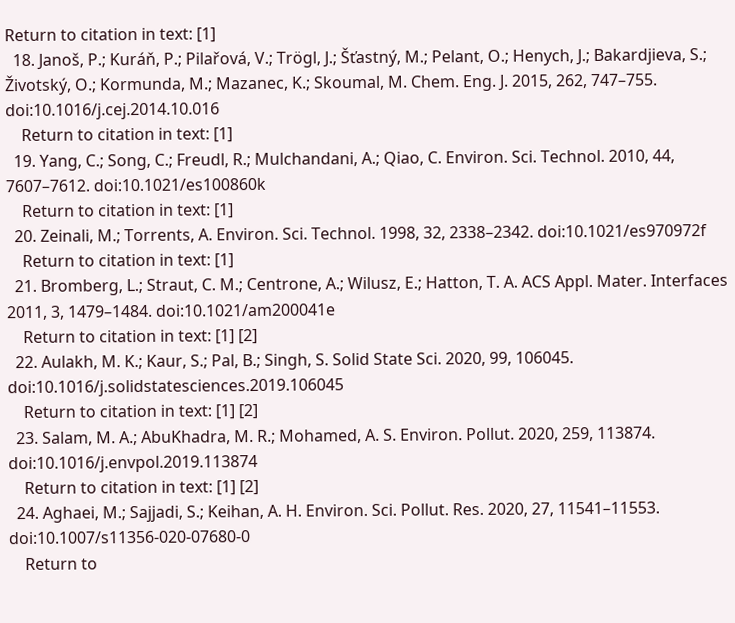Return to citation in text: [1]
  18. Janoš, P.; Kuráň, P.; Pilařová, V.; Trögl, J.; Šťastný, M.; Pelant, O.; Henych, J.; Bakardjieva, S.; Životský, O.; Kormunda, M.; Mazanec, K.; Skoumal, M. Chem. Eng. J. 2015, 262, 747–755. doi:10.1016/j.cej.2014.10.016
    Return to citation in text: [1]
  19. Yang, C.; Song, C.; Freudl, R.; Mulchandani, A.; Qiao, C. Environ. Sci. Technol. 2010, 44, 7607–7612. doi:10.1021/es100860k
    Return to citation in text: [1]
  20. Zeinali, M.; Torrents, A. Environ. Sci. Technol. 1998, 32, 2338–2342. doi:10.1021/es970972f
    Return to citation in text: [1]
  21. Bromberg, L.; Straut, C. M.; Centrone, A.; Wilusz, E.; Hatton, T. A. ACS Appl. Mater. Interfaces 2011, 3, 1479–1484. doi:10.1021/am200041e
    Return to citation in text: [1] [2]
  22. Aulakh, M. K.; Kaur, S.; Pal, B.; Singh, S. Solid State Sci. 2020, 99, 106045. doi:10.1016/j.solidstatesciences.2019.106045
    Return to citation in text: [1] [2]
  23. Salam, M. A.; AbuKhadra, M. R.; Mohamed, A. S. Environ. Pollut. 2020, 259, 113874. doi:10.1016/j.envpol.2019.113874
    Return to citation in text: [1] [2]
  24. Aghaei, M.; Sajjadi, S.; Keihan, A. H. Environ. Sci. Pollut. Res. 2020, 27, 11541–11553. doi:10.1007/s11356-020-07680-0
    Return to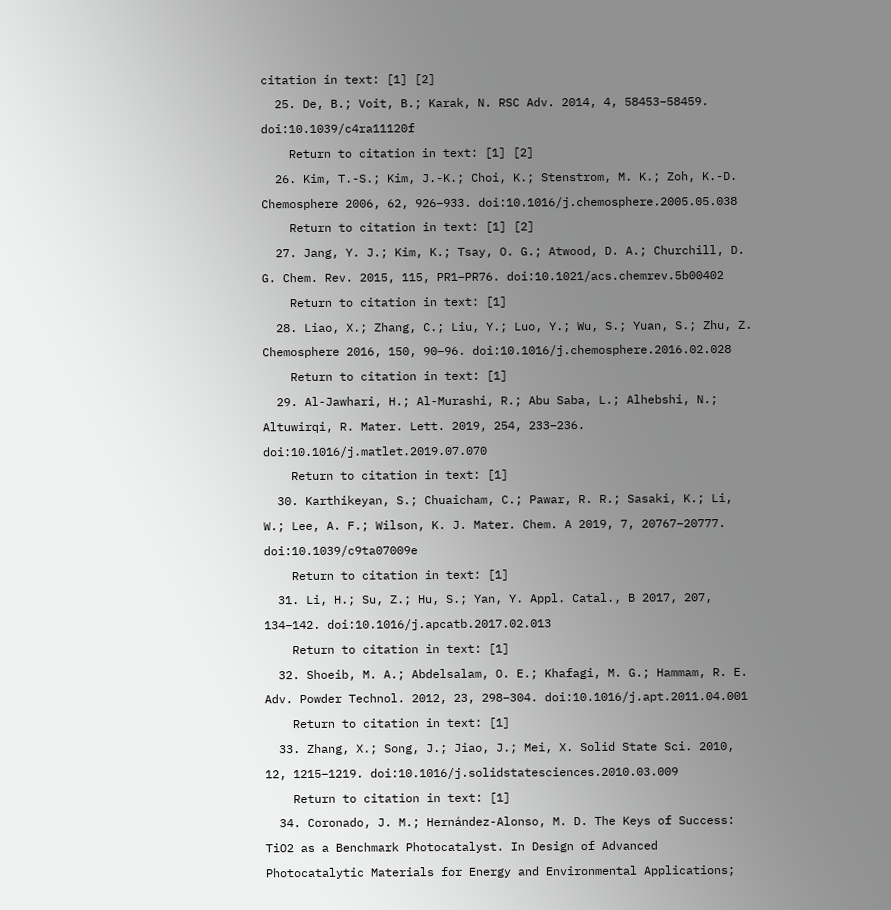citation in text: [1] [2]
  25. De, B.; Voit, B.; Karak, N. RSC Adv. 2014, 4, 58453–58459. doi:10.1039/c4ra11120f
    Return to citation in text: [1] [2]
  26. Kim, T.-S.; Kim, J.-K.; Choi, K.; Stenstrom, M. K.; Zoh, K.-D. Chemosphere 2006, 62, 926–933. doi:10.1016/j.chemosphere.2005.05.038
    Return to citation in text: [1] [2]
  27. Jang, Y. J.; Kim, K.; Tsay, O. G.; Atwood, D. A.; Churchill, D. G. Chem. Rev. 2015, 115, PR1–PR76. doi:10.1021/acs.chemrev.5b00402
    Return to citation in text: [1]
  28. Liao, X.; Zhang, C.; Liu, Y.; Luo, Y.; Wu, S.; Yuan, S.; Zhu, Z. Chemosphere 2016, 150, 90–96. doi:10.1016/j.chemosphere.2016.02.028
    Return to citation in text: [1]
  29. Al-Jawhari, H.; Al-Murashi, R.; Abu Saba, L.; Alhebshi, N.; Altuwirqi, R. Mater. Lett. 2019, 254, 233–236. doi:10.1016/j.matlet.2019.07.070
    Return to citation in text: [1]
  30. Karthikeyan, S.; Chuaicham, C.; Pawar, R. R.; Sasaki, K.; Li, W.; Lee, A. F.; Wilson, K. J. Mater. Chem. A 2019, 7, 20767–20777. doi:10.1039/c9ta07009e
    Return to citation in text: [1]
  31. Li, H.; Su, Z.; Hu, S.; Yan, Y. Appl. Catal., B 2017, 207, 134–142. doi:10.1016/j.apcatb.2017.02.013
    Return to citation in text: [1]
  32. Shoeib, M. A.; Abdelsalam, O. E.; Khafagi, M. G.; Hammam, R. E. Adv. Powder Technol. 2012, 23, 298–304. doi:10.1016/j.apt.2011.04.001
    Return to citation in text: [1]
  33. Zhang, X.; Song, J.; Jiao, J.; Mei, X. Solid State Sci. 2010, 12, 1215–1219. doi:10.1016/j.solidstatesciences.2010.03.009
    Return to citation in text: [1]
  34. Coronado, J. M.; Hernández-Alonso, M. D. The Keys of Success: TiO2 as a Benchmark Photocatalyst. In Design of Advanced Photocatalytic Materials for Energy and Environmental Applications;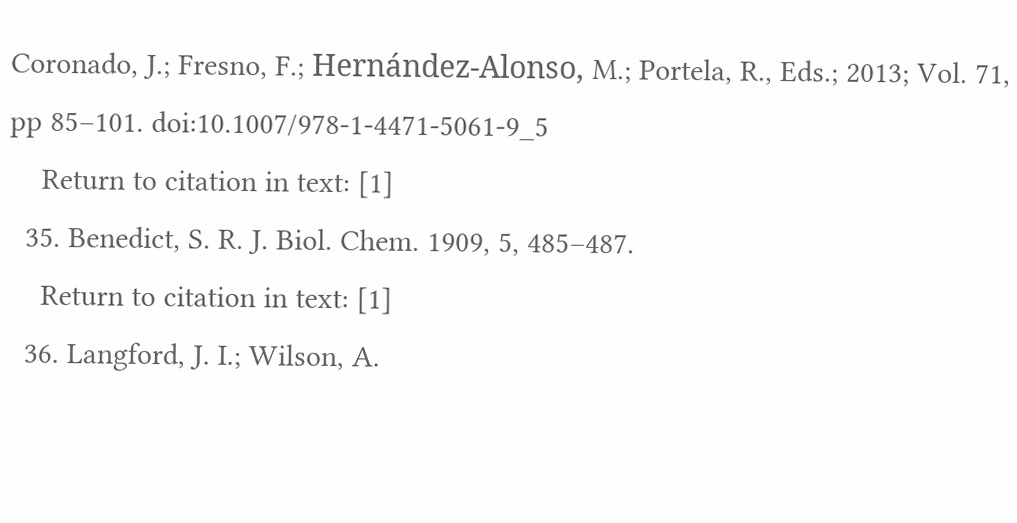Coronado, J.; Fresno, F.; Hernández-Alonso, M.; Portela, R., Eds.; 2013; Vol. 71, pp 85–101. doi:10.1007/978-1-4471-5061-9_5
    Return to citation in text: [1]
  35. Benedict, S. R. J. Biol. Chem. 1909, 5, 485–487.
    Return to citation in text: [1]
  36. Langford, J. I.; Wilson, A.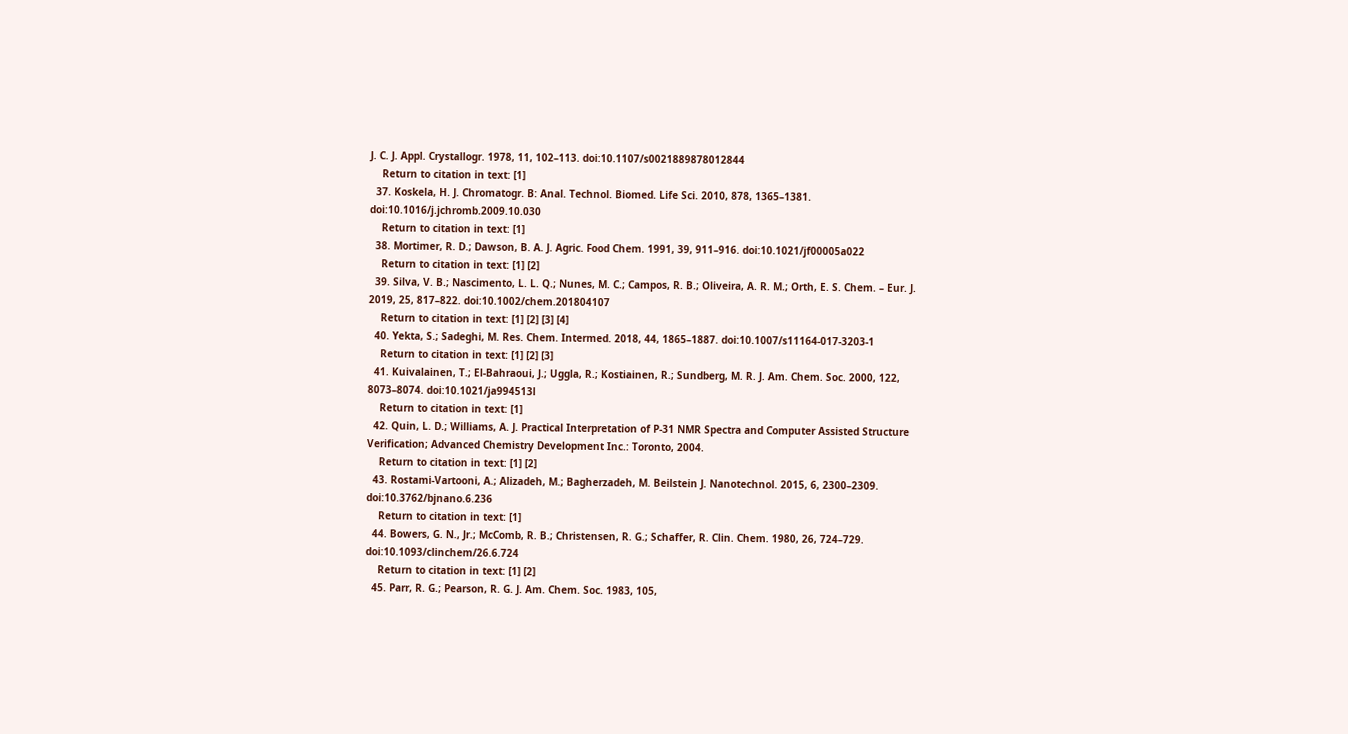J. C. J. Appl. Crystallogr. 1978, 11, 102–113. doi:10.1107/s0021889878012844
    Return to citation in text: [1]
  37. Koskela, H. J. Chromatogr. B: Anal. Technol. Biomed. Life Sci. 2010, 878, 1365–1381. doi:10.1016/j.jchromb.2009.10.030
    Return to citation in text: [1]
  38. Mortimer, R. D.; Dawson, B. A. J. Agric. Food Chem. 1991, 39, 911–916. doi:10.1021/jf00005a022
    Return to citation in text: [1] [2]
  39. Silva, V. B.; Nascimento, L. L. Q.; Nunes, M. C.; Campos, R. B.; Oliveira, A. R. M.; Orth, E. S. Chem. – Eur. J. 2019, 25, 817–822. doi:10.1002/chem.201804107
    Return to citation in text: [1] [2] [3] [4]
  40. Yekta, S.; Sadeghi, M. Res. Chem. Intermed. 2018, 44, 1865–1887. doi:10.1007/s11164-017-3203-1
    Return to citation in text: [1] [2] [3]
  41. Kuivalainen, T.; El-Bahraoui, J.; Uggla, R.; Kostiainen, R.; Sundberg, M. R. J. Am. Chem. Soc. 2000, 122, 8073–8074. doi:10.1021/ja994513l
    Return to citation in text: [1]
  42. Quin, L. D.; Williams, A. J. Practical Interpretation of P-31 NMR Spectra and Computer Assisted Structure Verification; Advanced Chemistry Development Inc.: Toronto, 2004.
    Return to citation in text: [1] [2]
  43. Rostami-Vartooni, A.; Alizadeh, M.; Bagherzadeh, M. Beilstein J. Nanotechnol. 2015, 6, 2300–2309. doi:10.3762/bjnano.6.236
    Return to citation in text: [1]
  44. Bowers, G. N., Jr.; McComb, R. B.; Christensen, R. G.; Schaffer, R. Clin. Chem. 1980, 26, 724–729. doi:10.1093/clinchem/26.6.724
    Return to citation in text: [1] [2]
  45. Parr, R. G.; Pearson, R. G. J. Am. Chem. Soc. 1983, 105,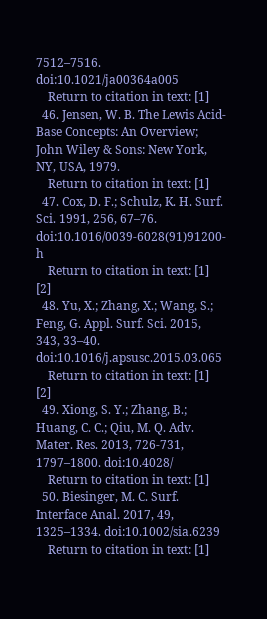7512–7516. doi:10.1021/ja00364a005
    Return to citation in text: [1]
  46. Jensen, W. B. The Lewis Acid-Base Concepts: An Overview; John Wiley & Sons: New York, NY, USA, 1979.
    Return to citation in text: [1]
  47. Cox, D. F.; Schulz, K. H. Surf. Sci. 1991, 256, 67–76. doi:10.1016/0039-6028(91)91200-h
    Return to citation in text: [1] [2]
  48. Yu, X.; Zhang, X.; Wang, S.; Feng, G. Appl. Surf. Sci. 2015, 343, 33–40. doi:10.1016/j.apsusc.2015.03.065
    Return to citation in text: [1] [2]
  49. Xiong, S. Y.; Zhang, B.; Huang, C. C.; Qiu, M. Q. Adv. Mater. Res. 2013, 726-731, 1797–1800. doi:10.4028/
    Return to citation in text: [1]
  50. Biesinger, M. C. Surf. Interface Anal. 2017, 49, 1325–1334. doi:10.1002/sia.6239
    Return to citation in text: [1]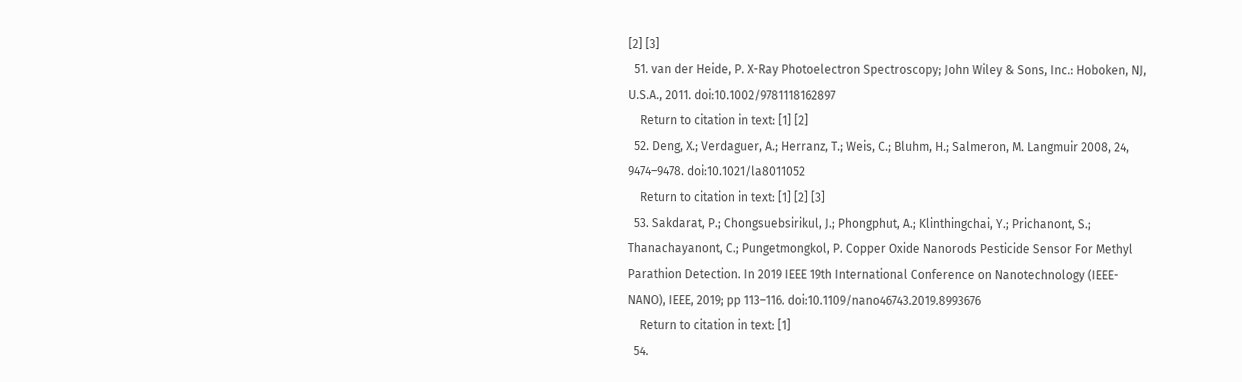[2] [3]
  51. van der Heide, P. X-Ray Photoelectron Spectroscopy; John Wiley & Sons, Inc.: Hoboken, NJ, U.S.A., 2011. doi:10.1002/9781118162897
    Return to citation in text: [1] [2]
  52. Deng, X.; Verdaguer, A.; Herranz, T.; Weis, C.; Bluhm, H.; Salmeron, M. Langmuir 2008, 24, 9474–9478. doi:10.1021/la8011052
    Return to citation in text: [1] [2] [3]
  53. Sakdarat, P.; Chongsuebsirikul, J.; Phongphut, A.; Klinthingchai, Y.; Prichanont, S.; Thanachayanont, C.; Pungetmongkol, P. Copper Oxide Nanorods Pesticide Sensor For Methyl Parathion Detection. In 2019 IEEE 19th International Conference on Nanotechnology (IEEE-NANO), IEEE, 2019; pp 113–116. doi:10.1109/nano46743.2019.8993676
    Return to citation in text: [1]
  54.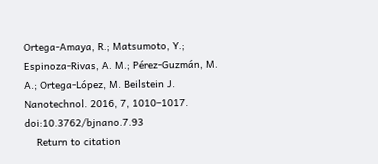Ortega-Amaya, R.; Matsumoto, Y.; Espinoza-Rivas, A. M.; Pérez-Guzmán, M. A.; Ortega-López, M. Beilstein J. Nanotechnol. 2016, 7, 1010–1017. doi:10.3762/bjnano.7.93
    Return to citation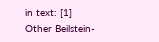in text: [1]
Other Beilstein-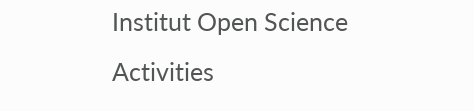Institut Open Science Activities